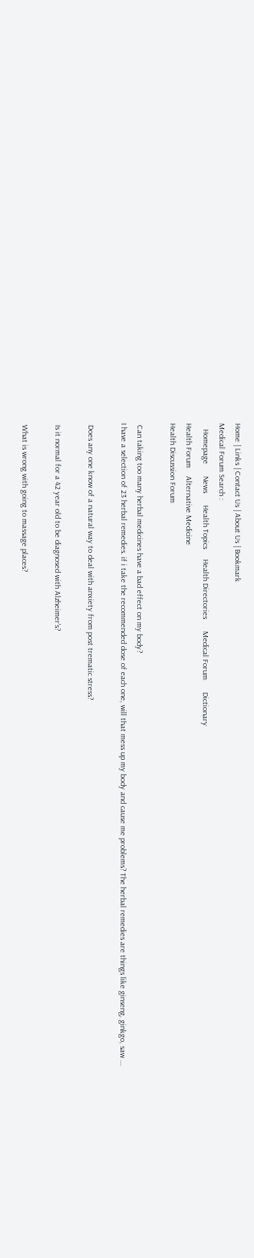Home | Links | Contact Us | About Us | Bookmark
Medical Forum Search :
   Homepage      News      Health Topics     Health Directories      Medical Forum      Dictionary
Health Forum    Alternative Medicine
Health Discussion Forum

 Can taking too many herbal medicines have a bad effect on my body?
I have a selection of 23 herbal remedies. if i take the recommended dose of each one, will that mess up my body and cause me problems? The herbal remedies are things like ginseng, ginkgo, saw ...

 Does any one know of a natural way to deal with anxiety from post trematic stress?

 Is it normal for a 42 year old to be diagnosed with Alzheimer's?

 What is wrong with going to massage places?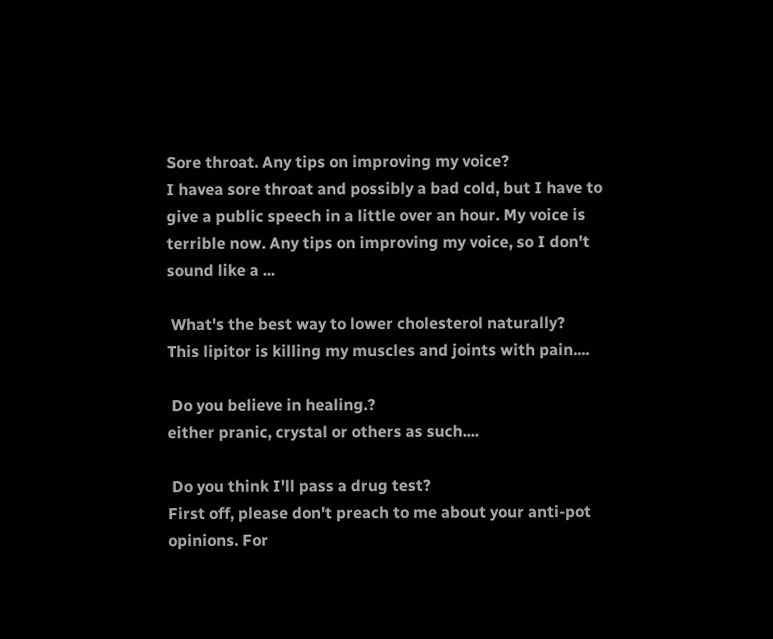Sore throat. Any tips on improving my voice?
I havea sore throat and possibly a bad cold, but I have to give a public speech in a little over an hour. My voice is terrible now. Any tips on improving my voice, so I don't sound like a ...

 What's the best way to lower cholesterol naturally?
This lipitor is killing my muscles and joints with pain....

 Do you believe in healing.?
either pranic, crystal or others as such....

 Do you think I'll pass a drug test?
First off, please don't preach to me about your anti-pot opinions. For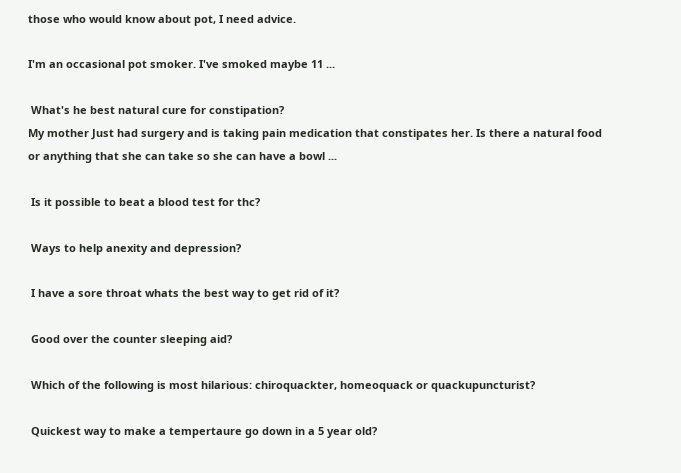those who would know about pot, I need advice.

I'm an occasional pot smoker. I've smoked maybe 11 ...

 What's he best natural cure for constipation?
My mother Just had surgery and is taking pain medication that constipates her. Is there a natural food or anything that she can take so she can have a bowl ...

 Is it possible to beat a blood test for thc?

 Ways to help anexity and depression?

 I have a sore throat whats the best way to get rid of it?

 Good over the counter sleeping aid?

 Which of the following is most hilarious: chiroquackter, homeoquack or quackupuncturist?

 Quickest way to make a tempertaure go down in a 5 year old?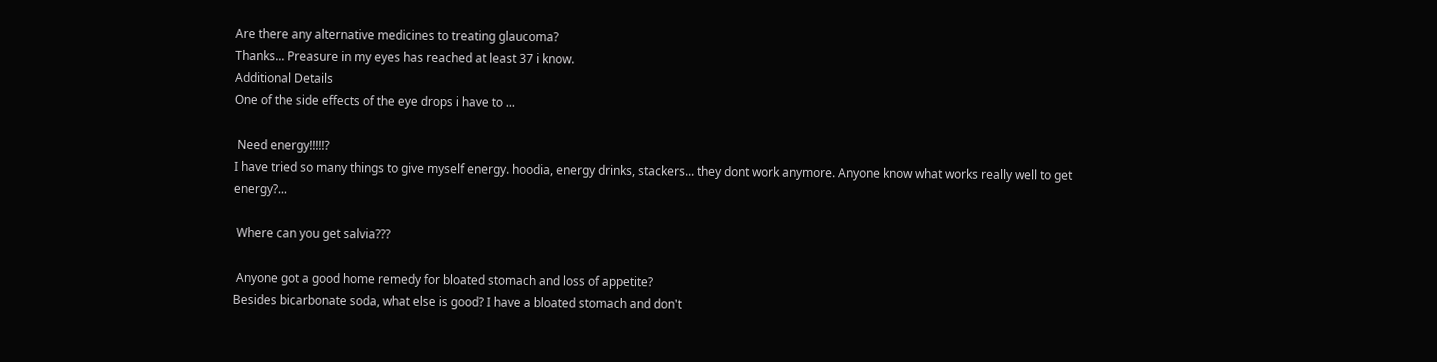Are there any alternative medicines to treating glaucoma?
Thanks... Preasure in my eyes has reached at least 37 i know.
Additional Details
One of the side effects of the eye drops i have to ...

 Need energy!!!!!?
I have tried so many things to give myself energy. hoodia, energy drinks, stackers... they dont work anymore. Anyone know what works really well to get energy?...

 Where can you get salvia???

 Anyone got a good home remedy for bloated stomach and loss of appetite?
Besides bicarbonate soda, what else is good? I have a bloated stomach and don't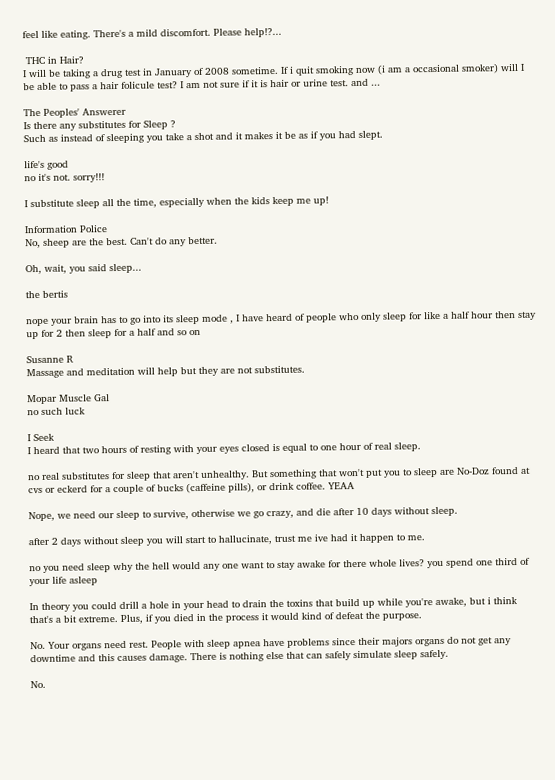feel like eating. There's a mild discomfort. Please help!?...

 THC in Hair?
I will be taking a drug test in January of 2008 sometime. If i quit smoking now (i am a occasional smoker) will I be able to pass a hair folicule test? I am not sure if it is hair or urine test. and ...

The Peoples' Answerer
Is there any substitutes for Sleep ?
Such as instead of sleeping you take a shot and it makes it be as if you had slept.

life's good
no it's not. sorry!!!

I substitute sleep all the time, especially when the kids keep me up!

Information Police
No, sheep are the best. Can't do any better.

Oh, wait, you said sleep...

the bertis

nope your brain has to go into its sleep mode , I have heard of people who only sleep for like a half hour then stay up for 2 then sleep for a half and so on

Susanne R
Massage and meditation will help but they are not substitutes.

Mopar Muscle Gal
no such luck

I Seek
I heard that two hours of resting with your eyes closed is equal to one hour of real sleep.

no real substitutes for sleep that aren't unhealthy. But something that won't put you to sleep are No-Doz found at cvs or eckerd for a couple of bucks (caffeine pills), or drink coffee. YEAA

Nope, we need our sleep to survive, otherwise we go crazy, and die after 10 days without sleep.

after 2 days without sleep you will start to hallucinate, trust me ive had it happen to me.

no you need sleep why the hell would any one want to stay awake for there whole lives? you spend one third of your life asleep

In theory you could drill a hole in your head to drain the toxins that build up while you're awake, but i think that's a bit extreme. Plus, if you died in the process it would kind of defeat the purpose.

No. Your organs need rest. People with sleep apnea have problems since their majors organs do not get any downtime and this causes damage. There is nothing else that can safely simulate sleep safely.

No.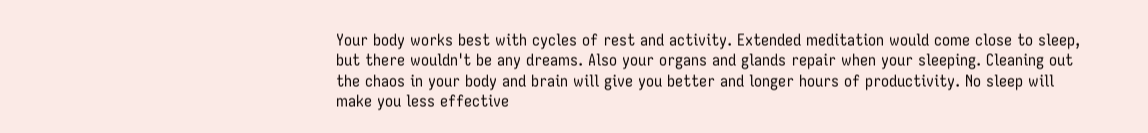Your body works best with cycles of rest and activity. Extended meditation would come close to sleep, but there wouldn't be any dreams. Also your organs and glands repair when your sleeping. Cleaning out the chaos in your body and brain will give you better and longer hours of productivity. No sleep will make you less effective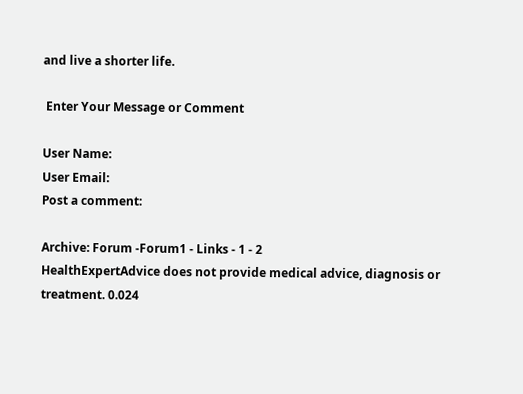and live a shorter life.

 Enter Your Message or Comment

User Name:
User Email:
Post a comment:

Archive: Forum -Forum1 - Links - 1 - 2
HealthExpertAdvice does not provide medical advice, diagnosis or treatment. 0.024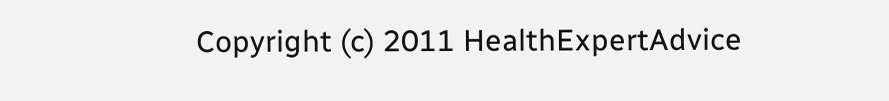Copyright (c) 2011 HealthExpertAdvice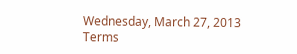Wednesday, March 27, 2013
Terms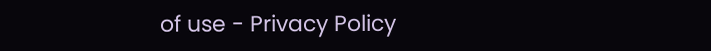of use - Privacy Policy